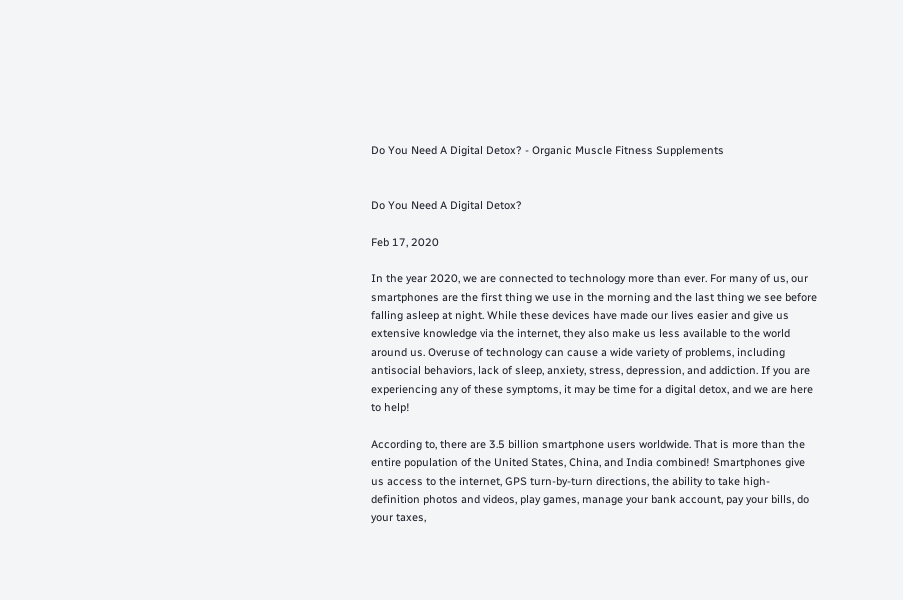Do You Need A Digital Detox? - Organic Muscle Fitness Supplements


Do You Need A Digital Detox?

Feb 17, 2020

In the year 2020, we are connected to technology more than ever. For many of us, our smartphones are the first thing we use in the morning and the last thing we see before falling asleep at night. While these devices have made our lives easier and give us extensive knowledge via the internet, they also make us less available to the world around us. Overuse of technology can cause a wide variety of problems, including antisocial behaviors, lack of sleep, anxiety, stress, depression, and addiction. If you are experiencing any of these symptoms, it may be time for a digital detox, and we are here to help!

According to, there are 3.5 billion smartphone users worldwide. That is more than the entire population of the United States, China, and India combined! Smartphones give us access to the internet, GPS turn-by-turn directions, the ability to take high-definition photos and videos, play games, manage your bank account, pay your bills, do your taxes,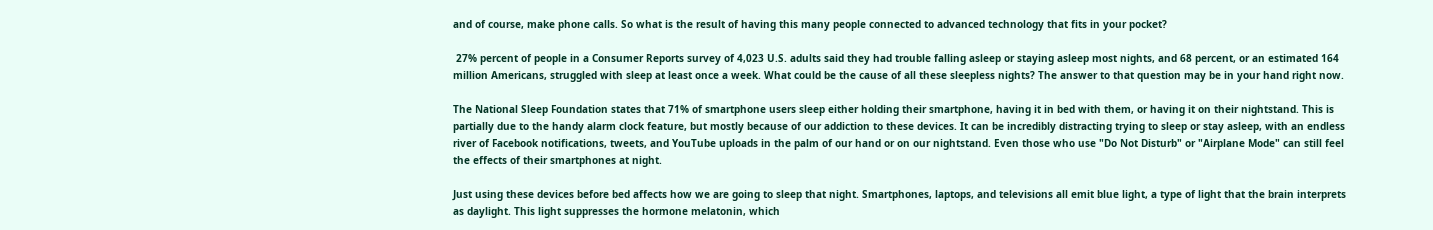and of course, make phone calls. So what is the result of having this many people connected to advanced technology that fits in your pocket?

 27% percent of people in a Consumer Reports survey of 4,023 U.S. adults said they had trouble falling asleep or staying asleep most nights, and 68 percent, or an estimated 164 million Americans, struggled with sleep at least once a week. What could be the cause of all these sleepless nights? The answer to that question may be in your hand right now.

The National Sleep Foundation states that 71% of smartphone users sleep either holding their smartphone, having it in bed with them, or having it on their nightstand. This is partially due to the handy alarm clock feature, but mostly because of our addiction to these devices. It can be incredibly distracting trying to sleep or stay asleep, with an endless river of Facebook notifications, tweets, and YouTube uploads in the palm of our hand or on our nightstand. Even those who use "Do Not Disturb" or "Airplane Mode" can still feel the effects of their smartphones at night.

Just using these devices before bed affects how we are going to sleep that night. Smartphones, laptops, and televisions all emit blue light, a type of light that the brain interprets as daylight. This light suppresses the hormone melatonin, which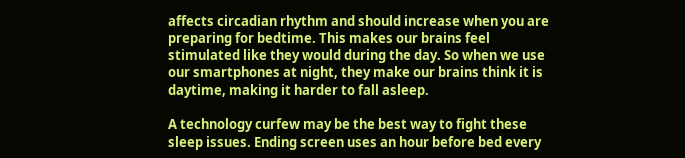affects circadian rhythm and should increase when you are preparing for bedtime. This makes our brains feel stimulated like they would during the day. So when we use our smartphones at night, they make our brains think it is daytime, making it harder to fall asleep.

A technology curfew may be the best way to fight these sleep issues. Ending screen uses an hour before bed every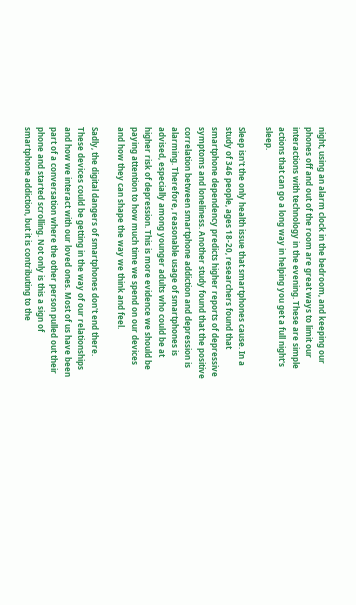night, using an alarm clock in the bedroom, and keeping our phones off and out of the room are great ways to limit our interactions with technology in the evening. These are simple actions that can go a long way in helping you get a full night's sleep.

Sleep isn't the only health issue that smartphones cause. In a study of 346 people, ages 18-20, researchers found that smartphone dependency predicts higher reports of depressive symptoms and loneliness. Another study found that the positive correlation between smartphone addiction and depression is alarming. Therefore, reasonable usage of smartphones is advised, especially among younger adults who could be at higher risk of depression. This is more evidence we should be paying attention to how much time we spend on our devices and how they can shape the way we think and feel.

Sadly, the digital dangers of smartphones don't end there. These devices could be getting in the way of our relationships and how we interact with our loved ones. Most of us have been part of a conversation where the other person pulled out their phone and started scrolling. Not only is this a sign of smartphone addiction, but it is contributing to the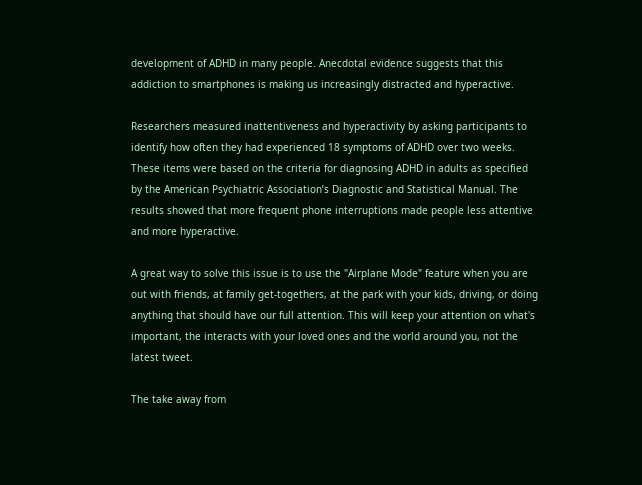development of ADHD in many people. Anecdotal evidence suggests that this addiction to smartphones is making us increasingly distracted and hyperactive.

Researchers measured inattentiveness and hyperactivity by asking participants to identify how often they had experienced 18 symptoms of ADHD over two weeks. These items were based on the criteria for diagnosing ADHD in adults as specified by the American Psychiatric Association’s Diagnostic and Statistical Manual. The results showed that more frequent phone interruptions made people less attentive and more hyperactive.

A great way to solve this issue is to use the "Airplane Mode" feature when you are out with friends, at family get-togethers, at the park with your kids, driving, or doing anything that should have our full attention. This will keep your attention on what's important, the interacts with your loved ones and the world around you, not the latest tweet.

The take away from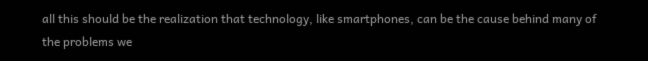all this should be the realization that technology, like smartphones, can be the cause behind many of the problems we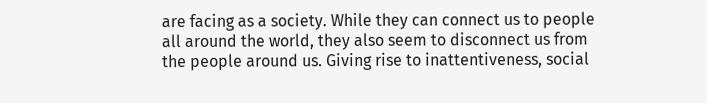are facing as a society. While they can connect us to people all around the world, they also seem to disconnect us from the people around us. Giving rise to inattentiveness, social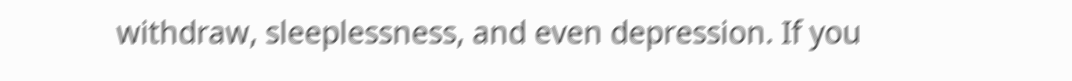withdraw, sleeplessness, and even depression. If you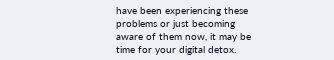have been experiencing these problems or just becoming aware of them now, it may be time for your digital detox.